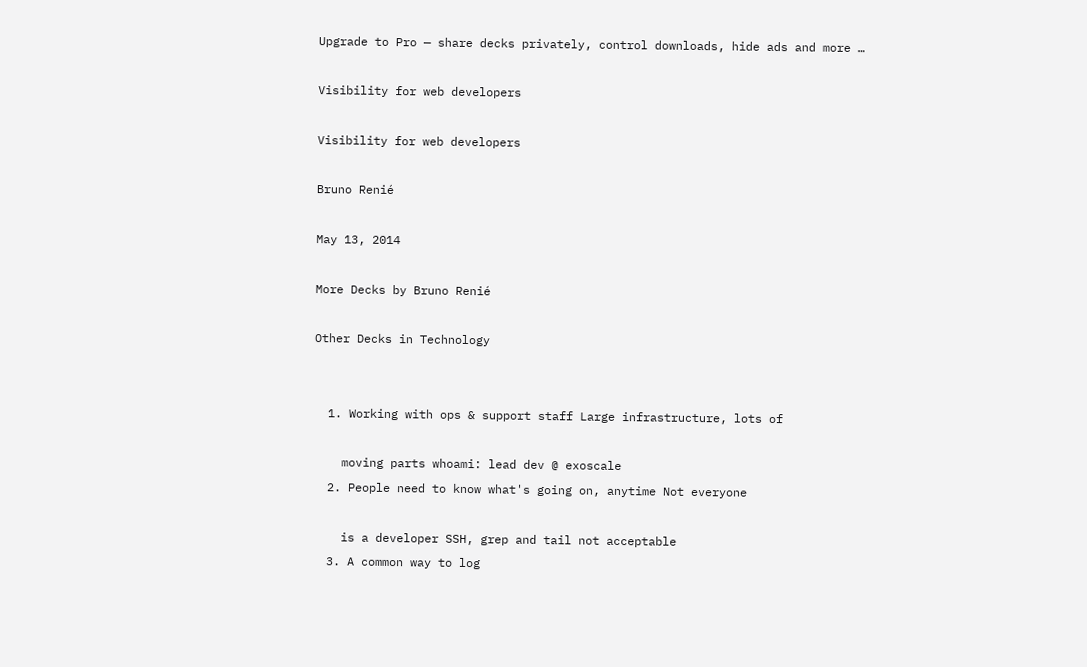Upgrade to Pro — share decks privately, control downloads, hide ads and more …

Visibility for web developers

Visibility for web developers

Bruno Renié

May 13, 2014

More Decks by Bruno Renié

Other Decks in Technology


  1. Working with ops & support staff Large infrastructure, lots of

    moving parts whoami: lead dev @ exoscale
  2. People need to know what's going on, anytime Not everyone

    is a developer SSH, grep and tail not acceptable
  3. A common way to log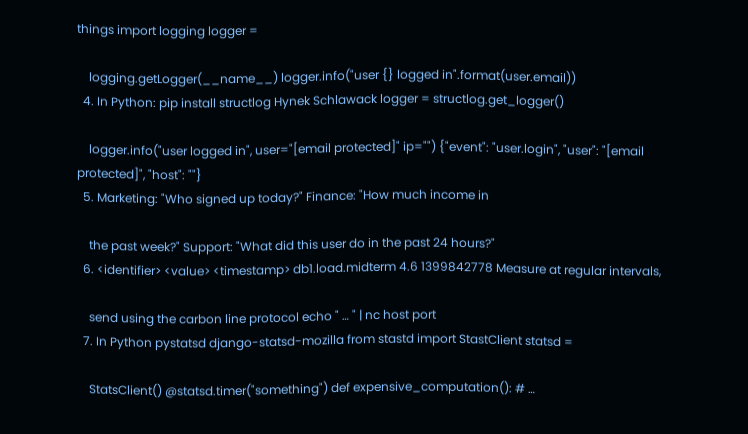things import logging logger =

    logging.getLogger(__name__) logger.info("user {} logged in".format(user.email))
  4. In Python: pip install structlog Hynek Schlawack logger = structlog.get_logger()

    logger.info("user logged in", user="[email protected]" ip="") {"event": "user.login", "user": "[email protected]", "host": ""}
  5. Marketing: "Who signed up today?" Finance: "How much income in

    the past week?" Support: "What did this user do in the past 24 hours?"
  6. <identifier> <value> <timestamp> db1.load.midterm 4.6 1399842778 Measure at regular intervals,

    send using the carbon line protocol echo " … " | nc host port
  7. In Python pystatsd django-statsd-mozilla from stastd import StastClient statsd =

    StatsClient() @statsd.timer("something") def expensive_computation(): # …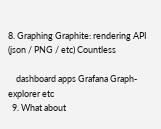8. Graphing Graphite: rendering API (json / PNG / etc) Countless

    dashboard apps Grafana Graph-explorer etc
  9. What about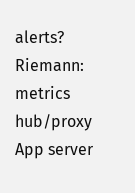alerts? Riemann: metrics hub/proxy App server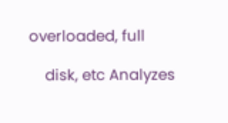overloaded, full

    disk, etc Analyzes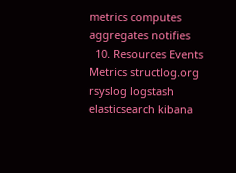metrics computes aggregates notifies
  10. Resources Events Metrics structlog.org rsyslog logstash elasticsearch kibana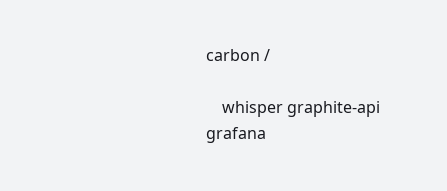carbon /

    whisper graphite-api grafana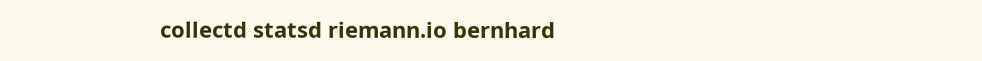collectd statsd riemann.io bernhard